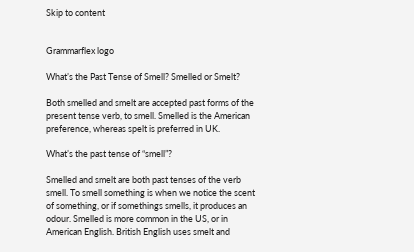Skip to content


Grammarflex logo

What’s the Past Tense of Smell? Smelled or Smelt?

Both smelled and smelt are accepted past forms of the present tense verb, to smell. Smelled is the American preference, whereas spelt is preferred in UK.

What’s the past tense of “smell”?

Smelled and smelt are both past tenses of the verb smell. To smell something is when we notice the scent of something, or if somethings smells, it produces an odour. Smelled is more common in the US, or in American English. British English uses smelt and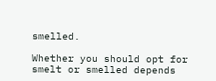smelled.

Whether you should opt for smelt or smelled depends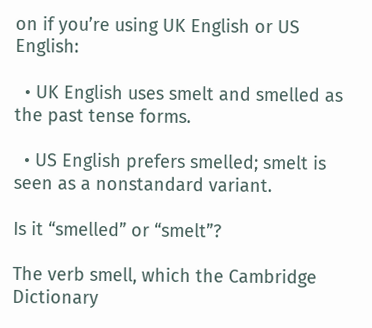on if you’re using UK English or US English:

  • UK English uses smelt and smelled as the past tense forms.

  • US English prefers smelled; smelt is seen as a nonstandard variant.

Is it “smelled” or “smelt”?

The verb smell, which the Cambridge Dictionary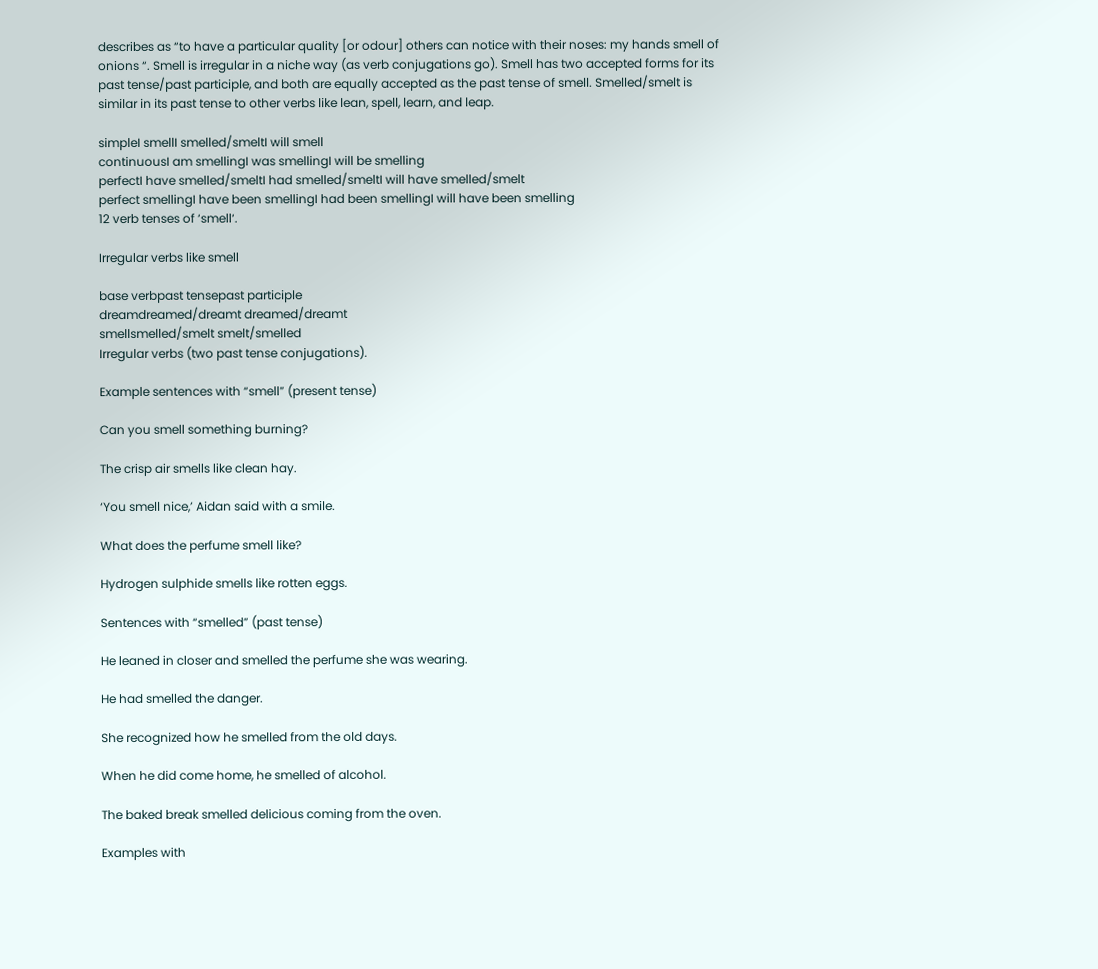describes as “to have a particular quality [or odour] others can notice with their noses: my hands smell of onions “. Smell is irregular in a niche way (as verb conjugations go). Smell has two accepted forms for its past tense/past participle, and both are equally accepted as the past tense of smell. Smelled/smelt is similar in its past tense to other verbs like lean, spell, learn, and leap.

simpleI smellI smelled/smeltI will smell
continuousI am smellingI was smellingI will be smelling
perfectI have smelled/smeltI had smelled/smeltI will have smelled/smelt
perfect smellingI have been smellingI had been smellingI will have been smelling
12 verb tenses of ‘smell‘.

Irregular verbs like smell

base verbpast tensepast participle
dreamdreamed/dreamt dreamed/dreamt
smellsmelled/smelt smelt/smelled
Irregular verbs (two past tense conjugations).

Example sentences with “smell” (present tense)

Can you smell something burning?

The crisp air smells like clean hay.

‘You smell nice,’ Aidan said with a smile.

What does the perfume smell like?

Hydrogen sulphide smells like rotten eggs.

Sentences with “smelled” (past tense)

He leaned in closer and smelled the perfume she was wearing.

He had smelled the danger.

She recognized how he smelled from the old days.

When he did come home, he smelled of alcohol.

The baked break smelled delicious coming from the oven.

Examples with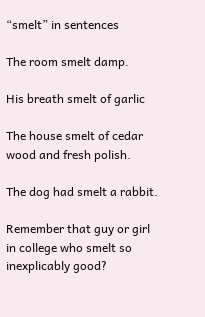“smelt” in sentences

The room smelt damp.

His breath smelt of garlic

The house smelt of cedar wood and fresh polish.

The dog had smelt a rabbit.

Remember that guy or girl in college who smelt so inexplicably good?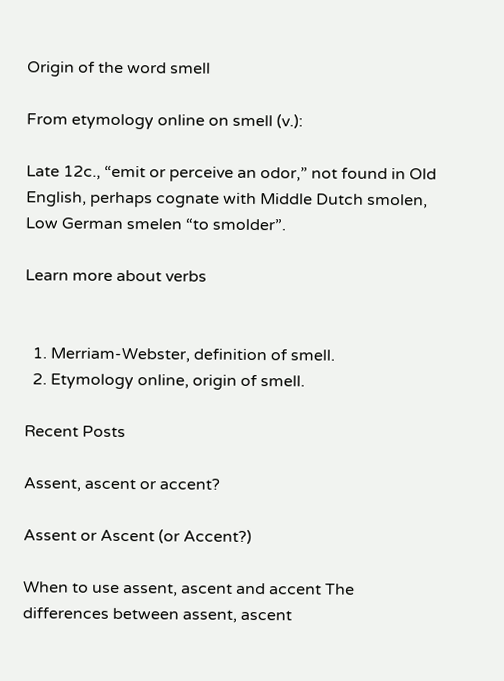Origin of the word smell

From etymology online on smell (v.):

Late 12c., “emit or perceive an odor,” not found in Old English, perhaps cognate with Middle Dutch smolen, Low German smelen “to smolder”.

Learn more about verbs


  1. Merriam-Webster, definition of smell.
  2. Etymology online, origin of smell.

Recent Posts

Assent, ascent or accent?

Assent or Ascent (or Accent?)

When to use assent, ascent and accent The differences between assent, ascent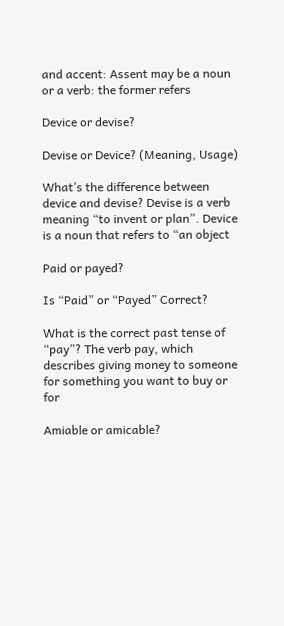and accent: Assent may be a noun or a verb: the former refers

Device or devise?

Devise or Device? (Meaning, Usage)

What’s the difference between device and devise? Devise is a verb meaning “to invent or plan”. Device is a noun that refers to “an object

Paid or payed?

Is “Paid” or “Payed” Correct?

What is the correct past tense of “pay”? The verb pay, which describes giving money to someone for something you want to buy or for

Amiable or amicable?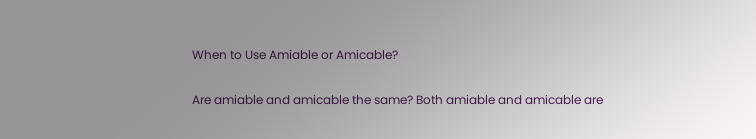When to Use Amiable or Amicable?

Are amiable and amicable the same? Both amiable and amicable are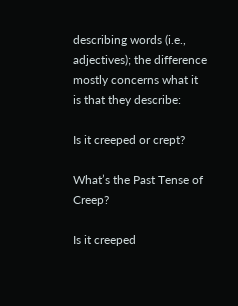describing words (i.e., adjectives); the difference mostly concerns what it is that they describe:

Is it creeped or crept?

What’s the Past Tense of Creep?

Is it creeped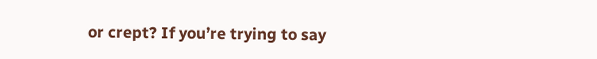or crept? If you’re trying to say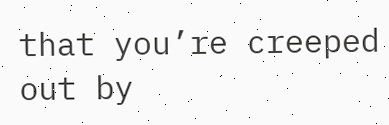that you’re creeped out by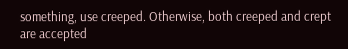something, use creeped. Otherwise, both creeped and crept are accepted